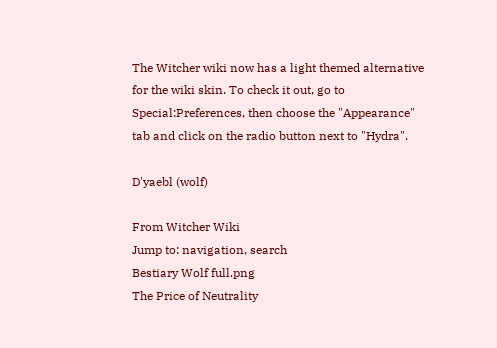The Witcher wiki now has a light themed alternative for the wiki skin. To check it out, go to Special:Preferences, then choose the "Appearance" tab and click on the radio button next to "Hydra".

D'yaebl (wolf)

From Witcher Wiki
Jump to: navigation, search
Bestiary Wolf full.png
The Price of Neutrality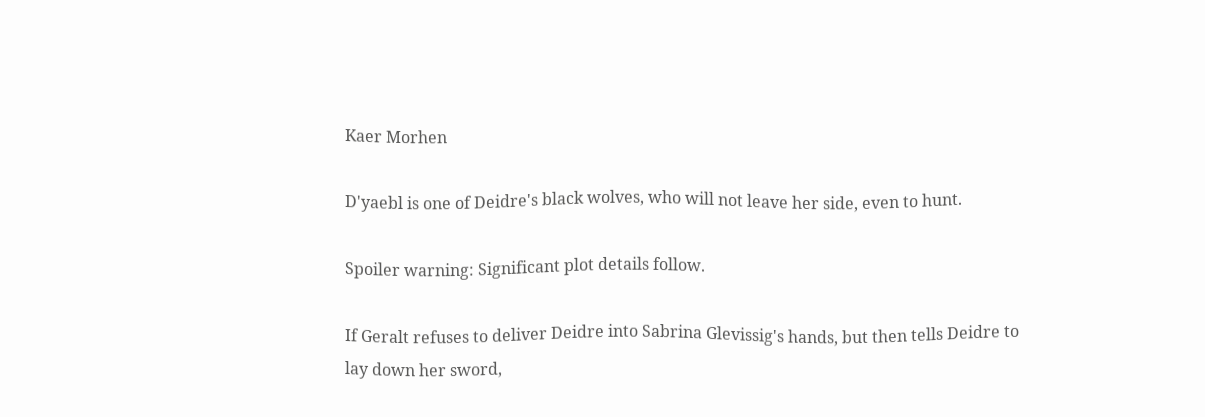Kaer Morhen

D'yaebl is one of Deidre's black wolves, who will not leave her side, even to hunt.

Spoiler warning: Significant plot details follow.

If Geralt refuses to deliver Deidre into Sabrina Glevissig's hands, but then tells Deidre to lay down her sword,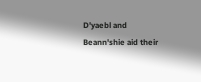D'yaebl and Beann'shie aid their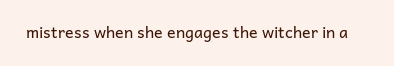mistress when she engages the witcher in a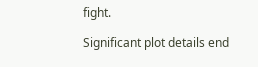fight.

Significant plot details end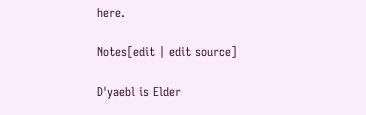here.

Notes[edit | edit source]

D'yaebl is Elder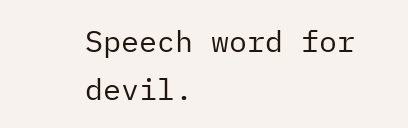Speech word for devil.